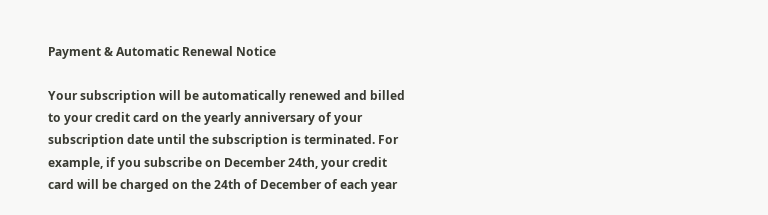Payment & Automatic Renewal Notice

Your subscription will be automatically renewed and billed to your credit card on the yearly anniversary of your subscription date until the subscription is terminated. For example, if you subscribe on December 24th, your credit card will be charged on the 24th of December of each year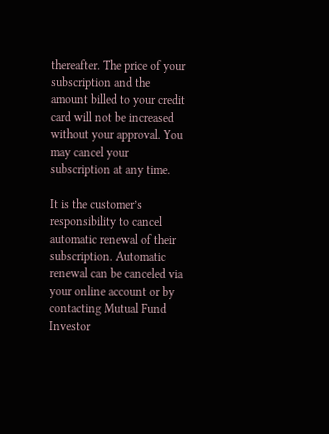thereafter. The price of your subscription and the amount billed to your credit card will not be increased without your approval. You may cancel your subscription at any time.

It is the customer’s responsibility to cancel automatic renewal of their subscription. Automatic renewal can be canceled via your online account or by contacting Mutual Fund Investor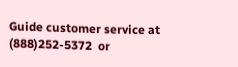Guide customer service at (888)252-5372  or